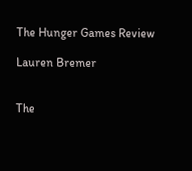The Hunger Games Review

Lauren Bremer


The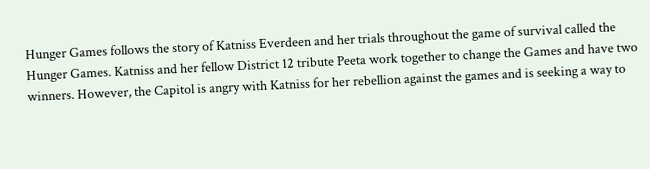Hunger Games follows the story of Katniss Everdeen and her trials throughout the game of survival called the Hunger Games. Katniss and her fellow District 12 tribute Peeta work together to change the Games and have two winners. However, the Capitol is angry with Katniss for her rebellion against the games and is seeking a way to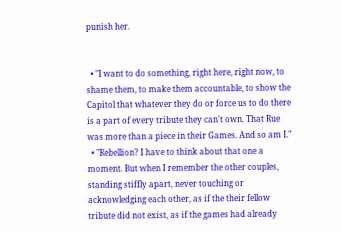punish her.


  • "I want to do something, right here, right now, to shame them, to make them accountable, to show the Capitol that whatever they do or force us to do there is a part of every tribute they can't own. That Rue was more than a piece in their Games. And so am I."
  • "Rebellion? I have to think about that one a moment. But when I remember the other couples, standing stiffly apart, never touching or acknowledging each other, as if the their fellow tribute did not exist, as if the games had already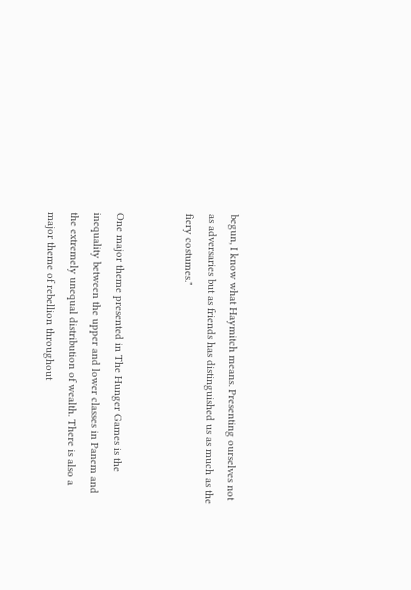begun, I know what Haymitch means. Presenting ourselves not as adversaries but as friends has distinguished us as much as the fiery costumes."


One major theme presented in The Hunger Games is the inequality between the upper and lower classes in Panem and the extremely unequal distribution of wealth. There is also a major theme of rebellion throughout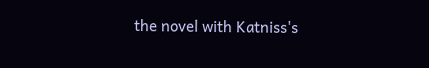the novel with Katniss's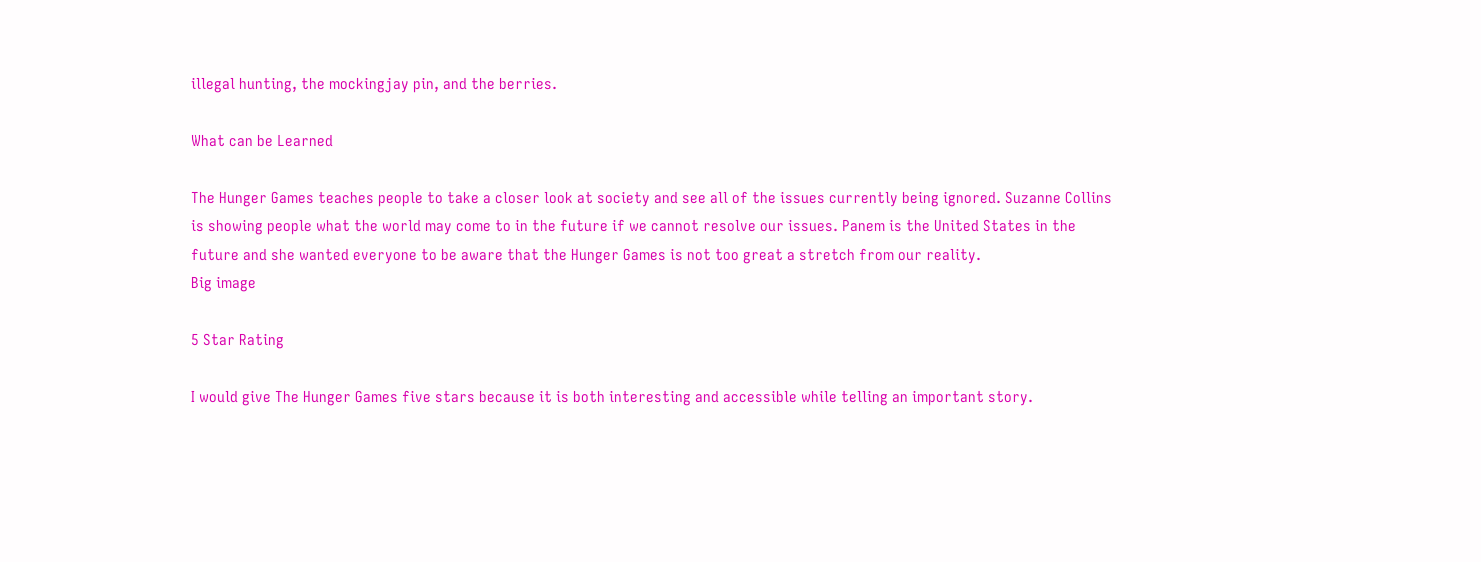illegal hunting, the mockingjay pin, and the berries.

What can be Learned

The Hunger Games teaches people to take a closer look at society and see all of the issues currently being ignored. Suzanne Collins is showing people what the world may come to in the future if we cannot resolve our issues. Panem is the United States in the future and she wanted everyone to be aware that the Hunger Games is not too great a stretch from our reality.
Big image

5 Star Rating

I would give The Hunger Games five stars because it is both interesting and accessible while telling an important story.